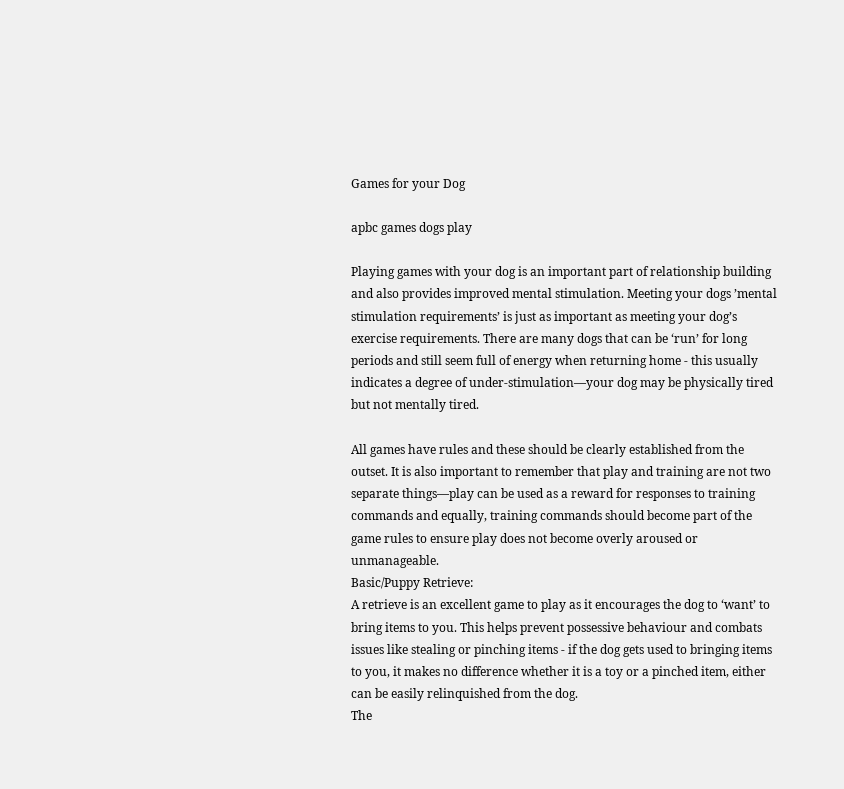Games for your Dog

apbc games dogs play

Playing games with your dog is an important part of relationship building and also provides improved mental stimulation. Meeting your dogs ’mental stimulation requirements’ is just as important as meeting your dog’s exercise requirements. There are many dogs that can be ‘run’ for long periods and still seem full of energy when returning home - this usually indicates a degree of under-stimulation—your dog may be physically tired but not mentally tired.

All games have rules and these should be clearly established from the outset. It is also important to remember that play and training are not two separate things—play can be used as a reward for responses to training commands and equally, training commands should become part of the game rules to ensure play does not become overly aroused or unmanageable.
Basic/Puppy Retrieve:
A retrieve is an excellent game to play as it encourages the dog to ‘want’ to bring items to you. This helps prevent possessive behaviour and combats issues like stealing or pinching items - if the dog gets used to bringing items to you, it makes no difference whether it is a toy or a pinched item, either can be easily relinquished from the dog.
The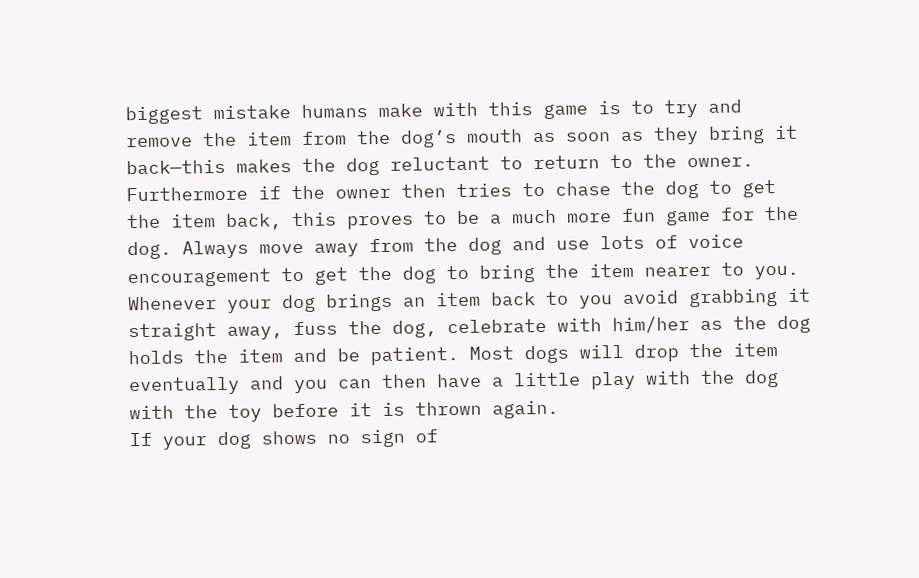biggest mistake humans make with this game is to try and remove the item from the dog’s mouth as soon as they bring it back—this makes the dog reluctant to return to the owner. Furthermore if the owner then tries to chase the dog to get the item back, this proves to be a much more fun game for the dog. Always move away from the dog and use lots of voice encouragement to get the dog to bring the item nearer to you. Whenever your dog brings an item back to you avoid grabbing it straight away, fuss the dog, celebrate with him/her as the dog holds the item and be patient. Most dogs will drop the item eventually and you can then have a little play with the dog with the toy before it is thrown again.
If your dog shows no sign of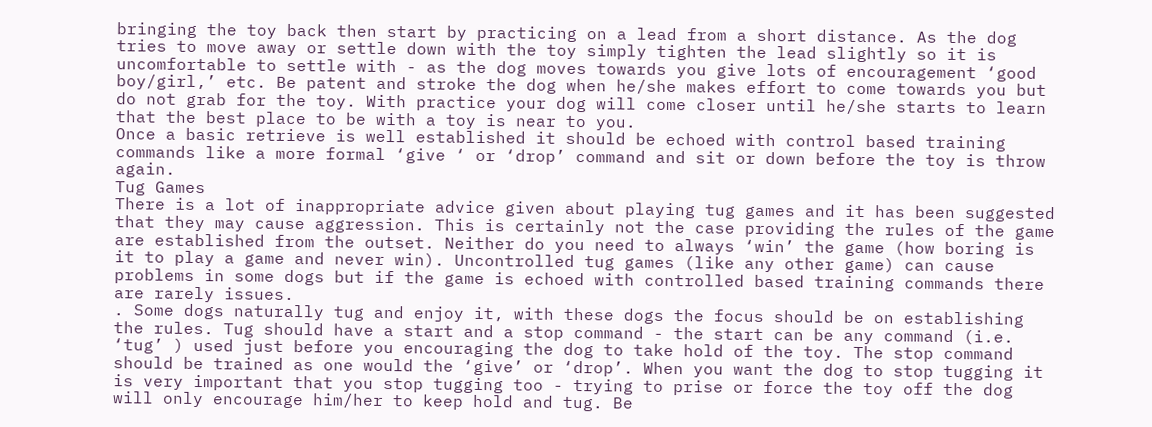bringing the toy back then start by practicing on a lead from a short distance. As the dog tries to move away or settle down with the toy simply tighten the lead slightly so it is uncomfortable to settle with - as the dog moves towards you give lots of encouragement ‘good boy/girl,’ etc. Be patent and stroke the dog when he/she makes effort to come towards you but do not grab for the toy. With practice your dog will come closer until he/she starts to learn that the best place to be with a toy is near to you.
Once a basic retrieve is well established it should be echoed with control based training commands like a more formal ‘give ‘ or ‘drop’ command and sit or down before the toy is throw again.
Tug Games
There is a lot of inappropriate advice given about playing tug games and it has been suggested that they may cause aggression. This is certainly not the case providing the rules of the game are established from the outset. Neither do you need to always ‘win’ the game (how boring is it to play a game and never win). Uncontrolled tug games (like any other game) can cause problems in some dogs but if the game is echoed with controlled based training commands there are rarely issues.
. Some dogs naturally tug and enjoy it, with these dogs the focus should be on establishing the rules. Tug should have a start and a stop command - the start can be any command (i.e. ‘tug’ ) used just before you encouraging the dog to take hold of the toy. The stop command should be trained as one would the ‘give’ or ‘drop’. When you want the dog to stop tugging it is very important that you stop tugging too - trying to prise or force the toy off the dog will only encourage him/her to keep hold and tug. Be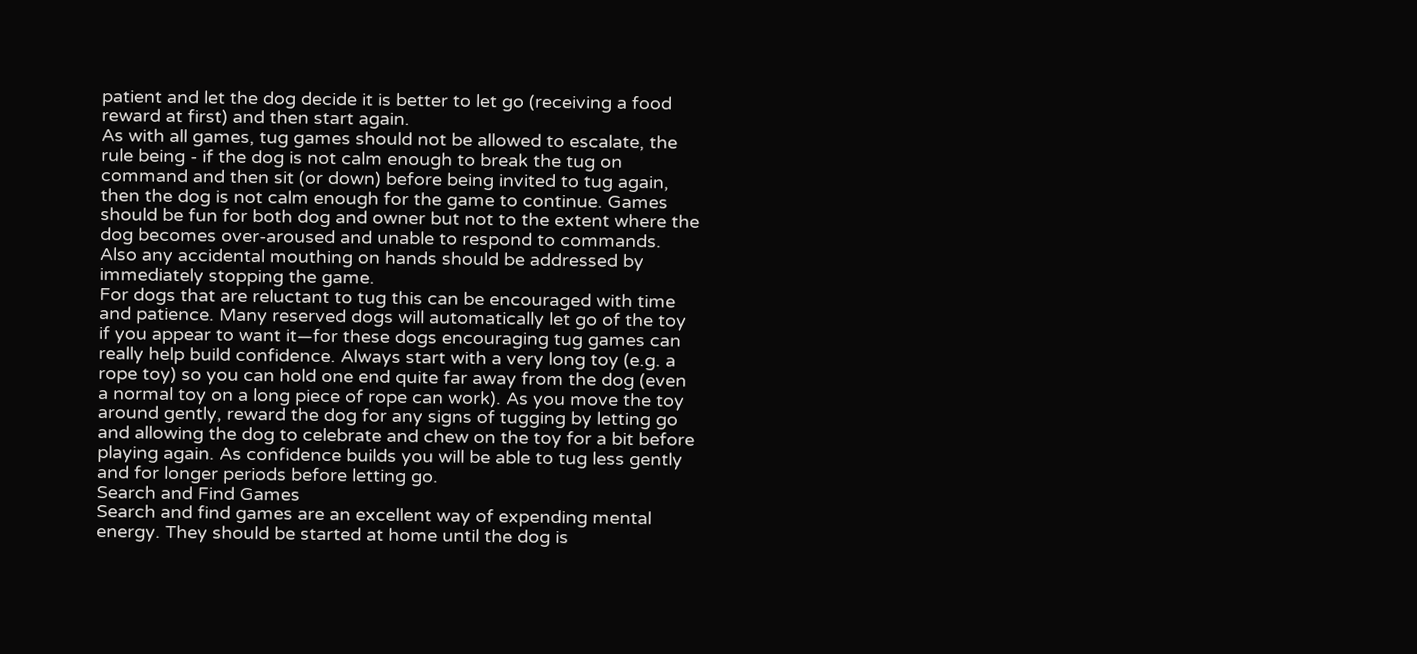patient and let the dog decide it is better to let go (receiving a food reward at first) and then start again.
As with all games, tug games should not be allowed to escalate, the rule being - if the dog is not calm enough to break the tug on command and then sit (or down) before being invited to tug again, then the dog is not calm enough for the game to continue. Games should be fun for both dog and owner but not to the extent where the dog becomes over-aroused and unable to respond to commands. Also any accidental mouthing on hands should be addressed by immediately stopping the game.
For dogs that are reluctant to tug this can be encouraged with time and patience. Many reserved dogs will automatically let go of the toy if you appear to want it—for these dogs encouraging tug games can really help build confidence. Always start with a very long toy (e.g. a rope toy) so you can hold one end quite far away from the dog (even a normal toy on a long piece of rope can work). As you move the toy around gently, reward the dog for any signs of tugging by letting go and allowing the dog to celebrate and chew on the toy for a bit before playing again. As confidence builds you will be able to tug less gently and for longer periods before letting go.
Search and Find Games
Search and find games are an excellent way of expending mental energy. They should be started at home until the dog is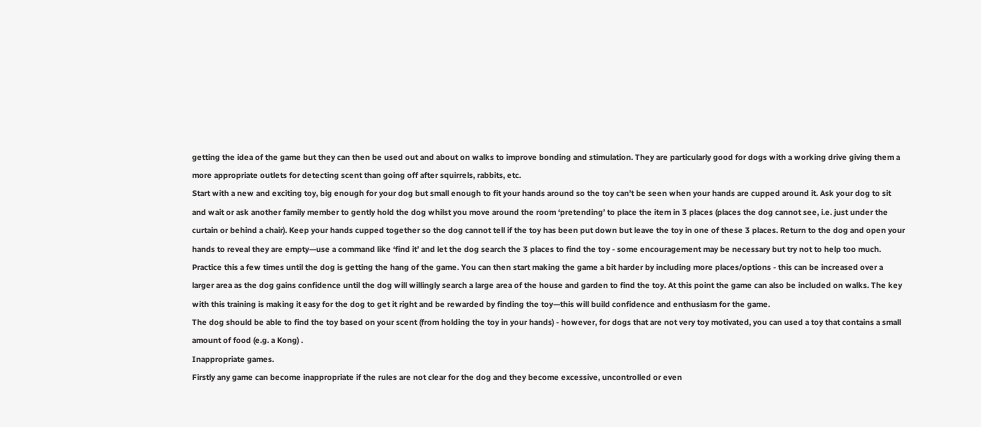getting the idea of the game but they can then be used out and about on walks to improve bonding and stimulation. They are particularly good for dogs with a working drive giving them a more appropriate outlets for detecting scent than going off after squirrels, rabbits, etc.
Start with a new and exciting toy, big enough for your dog but small enough to fit your hands around so the toy can’t be seen when your hands are cupped around it. Ask your dog to sit and wait or ask another family member to gently hold the dog whilst you move around the room ‘pretending’ to place the item in 3 places (places the dog cannot see, i.e. just under the curtain or behind a chair). Keep your hands cupped together so the dog cannot tell if the toy has been put down but leave the toy in one of these 3 places. Return to the dog and open your hands to reveal they are empty—use a command like ‘find it’ and let the dog search the 3 places to find the toy - some encouragement may be necessary but try not to help too much.
Practice this a few times until the dog is getting the hang of the game. You can then start making the game a bit harder by including more places/options - this can be increased over a larger area as the dog gains confidence until the dog will willingly search a large area of the house and garden to find the toy. At this point the game can also be included on walks. The key with this training is making it easy for the dog to get it right and be rewarded by finding the toy—this will build confidence and enthusiasm for the game.
The dog should be able to find the toy based on your scent (from holding the toy in your hands) - however, for dogs that are not very toy motivated, you can used a toy that contains a small amount of food (e.g. a Kong) .
Inappropriate games.
Firstly any game can become inappropriate if the rules are not clear for the dog and they become excessive, uncontrolled or even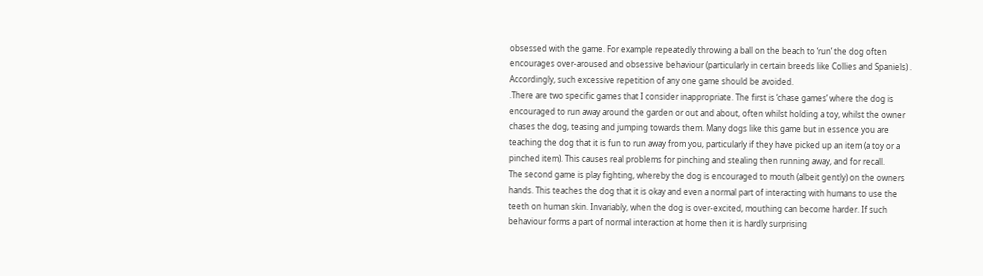obsessed with the game. For example repeatedly throwing a ball on the beach to ‘run’ the dog often encourages over-aroused and obsessive behaviour (particularly in certain breeds like Collies and Spaniels) . Accordingly, such excessive repetition of any one game should be avoided.
.There are two specific games that I consider inappropriate. The first is ‘chase games’ where the dog is encouraged to run away around the garden or out and about, often whilst holding a toy, whilst the owner chases the dog, teasing and jumping towards them. Many dogs like this game but in essence you are teaching the dog that it is fun to run away from you, particularly if they have picked up an item (a toy or a pinched item). This causes real problems for pinching and stealing then running away, and for recall.
The second game is play fighting, whereby the dog is encouraged to mouth (albeit gently) on the owners hands. This teaches the dog that it is okay and even a normal part of interacting with humans to use the teeth on human skin. Invariably, when the dog is over-excited, mouthing can become harder. If such behaviour forms a part of normal interaction at home then it is hardly surprising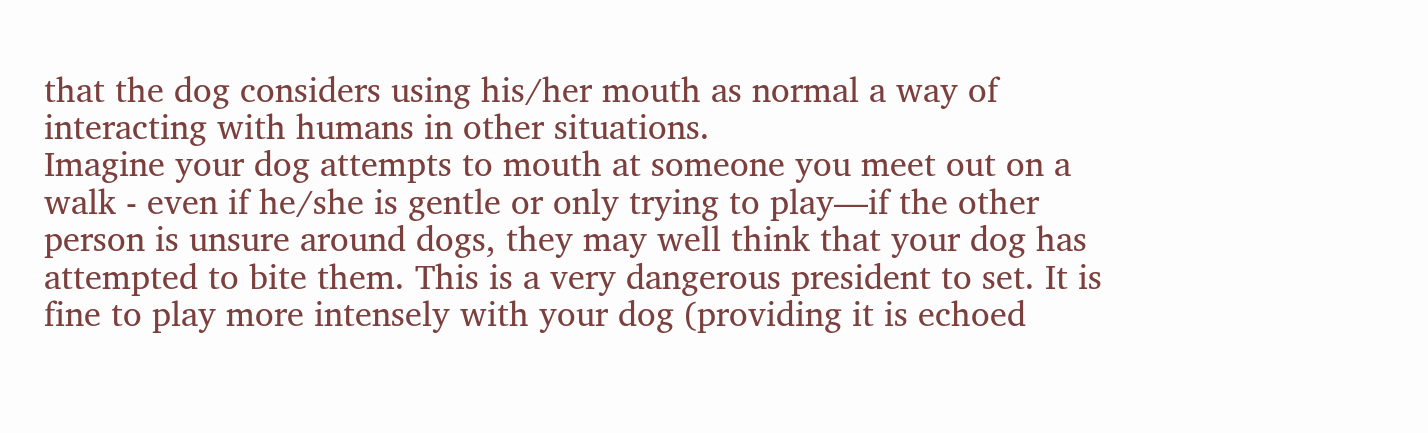that the dog considers using his/her mouth as normal a way of interacting with humans in other situations.
Imagine your dog attempts to mouth at someone you meet out on a walk - even if he/she is gentle or only trying to play—if the other person is unsure around dogs, they may well think that your dog has attempted to bite them. This is a very dangerous president to set. It is fine to play more intensely with your dog (providing it is echoed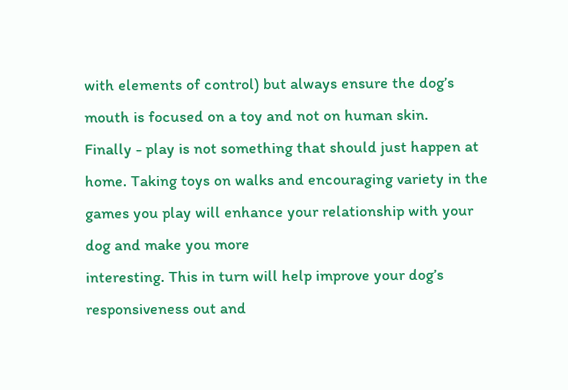with elements of control) but always ensure the dog’s mouth is focused on a toy and not on human skin.
Finally - play is not something that should just happen at home. Taking toys on walks and encouraging variety in the games you play will enhance your relationship with your dog and make you more
interesting. This in turn will help improve your dog’s responsiveness out and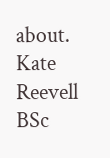about.
Kate Reevell BSc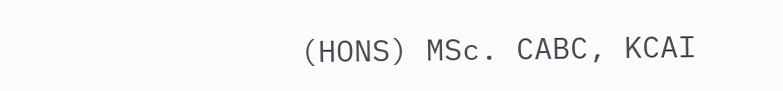(HONS) MSc. CABC, KCAI